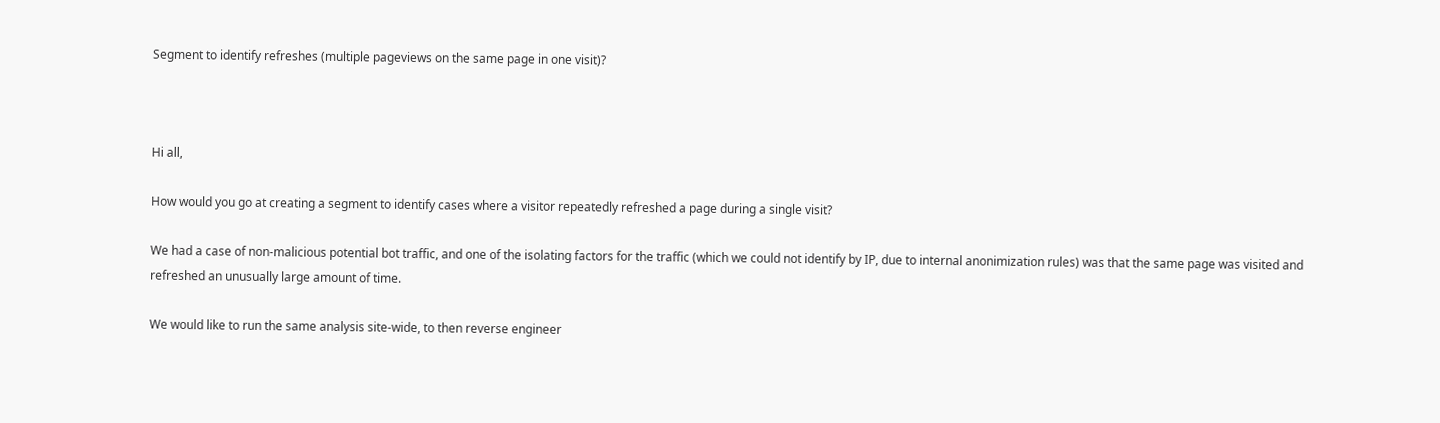Segment to identify refreshes (multiple pageviews on the same page in one visit)?



Hi all,

How would you go at creating a segment to identify cases where a visitor repeatedly refreshed a page during a single visit?

We had a case of non-malicious potential bot traffic, and one of the isolating factors for the traffic (which we could not identify by IP, due to internal anonimization rules) was that the same page was visited and refreshed an unusually large amount of time.

We would like to run the same analysis site-wide, to then reverse engineer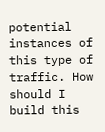potential instances of this type of traffic. How should I build this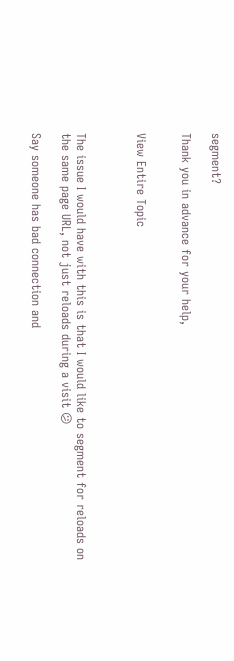segment?

Thank you in advance for your help,


View Entire Topic



The issue I would have with this is that I would like to segment for reloads on the same page URL, not just reloads during a visit 😕

Say someone has bad connection and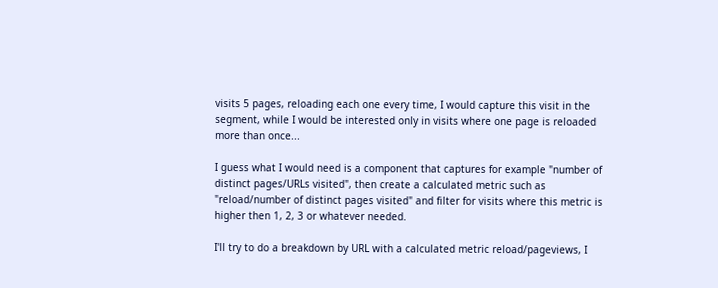visits 5 pages, reloading each one every time, I would capture this visit in the segment, while I would be interested only in visits where one page is reloaded more than once...

I guess what I would need is a component that captures for example "number of distinct pages/URLs visited", then create a calculated metric such as "reload/number of distinct pages visited" and filter for visits where this metric is higher then 1, 2, 3 or whatever needed.

I'll try to do a breakdown by URL with a calculated metric reload/pageviews, I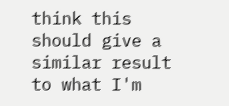think this should give a similar result to what I'm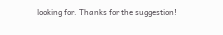looking for. Thanks for the suggestion!